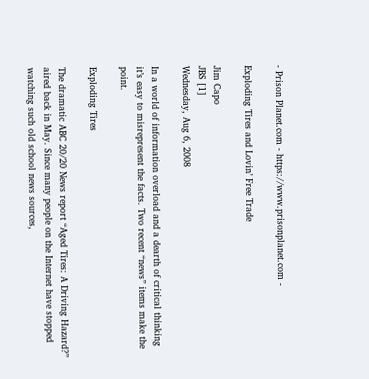- Prison Planet.com - https://www.prisonplanet.com -

Exploding Tires and Lovin’ Free Trade

Jim Capo
JBS [1]
Wednesday, Aug 6, 2008

In a world of information overload and a dearth of critical thinking it’s easy to misrepresent the facts. Two recent “news” items make the point.

Exploding Tires

The dramatic ABC 20/20 News report “Aged Tires: A Driving Hazard?” aired back in May. Since many people on the Internet have stopped watching such old school news sources,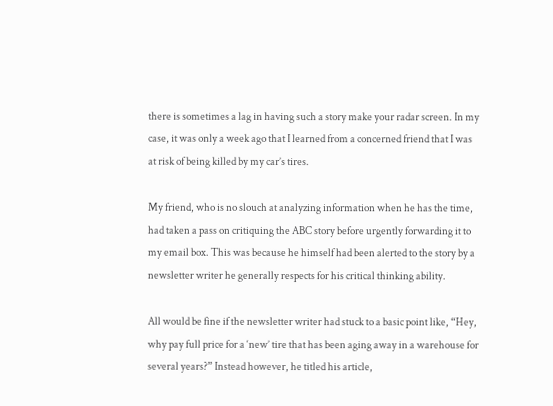there is sometimes a lag in having such a story make your radar screen. In my case, it was only a week ago that I learned from a concerned friend that I was at risk of being killed by my car’s tires.

My friend, who is no slouch at analyzing information when he has the time, had taken a pass on critiquing the ABC story before urgently forwarding it to my email box. This was because he himself had been alerted to the story by a newsletter writer he generally respects for his critical thinking ability.

All would be fine if the newsletter writer had stuck to a basic point like, “Hey, why pay full price for a ‘new’ tire that has been aging away in a warehouse for several years?” Instead however, he titled his article,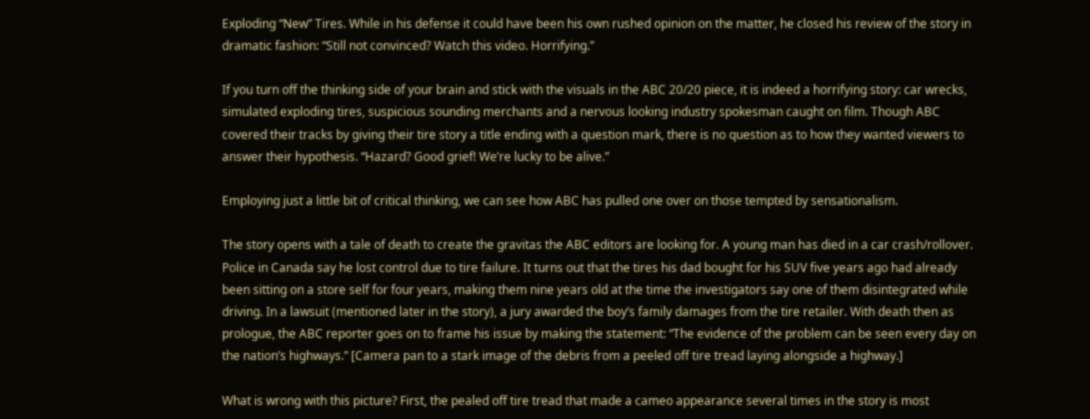Exploding “New” Tires. While in his defense it could have been his own rushed opinion on the matter, he closed his review of the story in dramatic fashion: “Still not convinced? Watch this video. Horrifying.”

If you turn off the thinking side of your brain and stick with the visuals in the ABC 20/20 piece, it is indeed a horrifying story: car wrecks, simulated exploding tires, suspicious sounding merchants and a nervous looking industry spokesman caught on film. Though ABC covered their tracks by giving their tire story a title ending with a question mark, there is no question as to how they wanted viewers to answer their hypothesis. “Hazard? Good grief! We’re lucky to be alive.”

Employing just a little bit of critical thinking, we can see how ABC has pulled one over on those tempted by sensationalism.

The story opens with a tale of death to create the gravitas the ABC editors are looking for. A young man has died in a car crash/rollover. Police in Canada say he lost control due to tire failure. It turns out that the tires his dad bought for his SUV five years ago had already been sitting on a store self for four years, making them nine years old at the time the investigators say one of them disintegrated while driving. In a lawsuit (mentioned later in the story), a jury awarded the boy’s family damages from the tire retailer. With death then as prologue, the ABC reporter goes on to frame his issue by making the statement: “The evidence of the problem can be seen every day on the nation’s highways.” [Camera pan to a stark image of the debris from a peeled off tire tread laying alongside a highway.]

What is wrong with this picture? First, the pealed off tire tread that made a cameo appearance several times in the story is most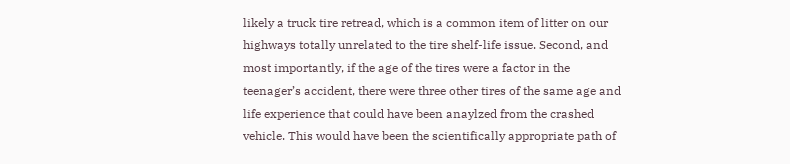likely a truck tire retread, which is a common item of litter on our highways totally unrelated to the tire shelf-life issue. Second, and most importantly, if the age of the tires were a factor in the teenager’s accident, there were three other tires of the same age and life experience that could have been anaylzed from the crashed vehicle. This would have been the scientifically appropriate path of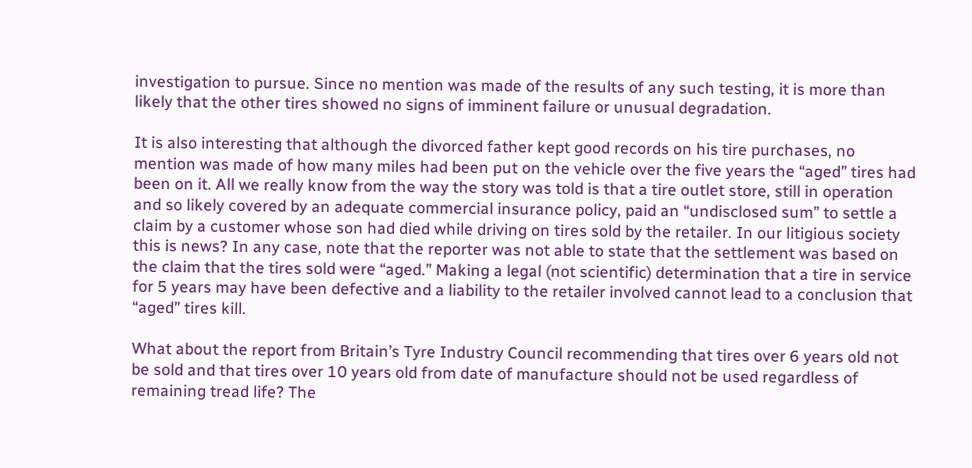investigation to pursue. Since no mention was made of the results of any such testing, it is more than likely that the other tires showed no signs of imminent failure or unusual degradation.

It is also interesting that although the divorced father kept good records on his tire purchases, no mention was made of how many miles had been put on the vehicle over the five years the “aged” tires had been on it. All we really know from the way the story was told is that a tire outlet store, still in operation and so likely covered by an adequate commercial insurance policy, paid an “undisclosed sum” to settle a claim by a customer whose son had died while driving on tires sold by the retailer. In our litigious society this is news? In any case, note that the reporter was not able to state that the settlement was based on the claim that the tires sold were “aged.” Making a legal (not scientific) determination that a tire in service for 5 years may have been defective and a liability to the retailer involved cannot lead to a conclusion that “aged” tires kill.

What about the report from Britain’s Tyre Industry Council recommending that tires over 6 years old not be sold and that tires over 10 years old from date of manufacture should not be used regardless of remaining tread life? The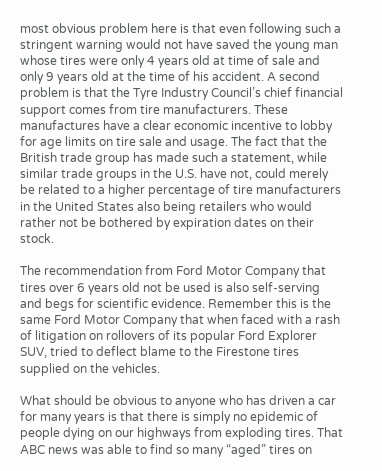most obvious problem here is that even following such a stringent warning would not have saved the young man whose tires were only 4 years old at time of sale and only 9 years old at the time of his accident. A second problem is that the Tyre Industry Council’s chief financial support comes from tire manufacturers. These manufactures have a clear economic incentive to lobby for age limits on tire sale and usage. The fact that the British trade group has made such a statement, while similar trade groups in the U.S. have not, could merely be related to a higher percentage of tire manufacturers in the United States also being retailers who would rather not be bothered by expiration dates on their stock.

The recommendation from Ford Motor Company that tires over 6 years old not be used is also self-serving and begs for scientific evidence. Remember this is the same Ford Motor Company that when faced with a rash of litigation on rollovers of its popular Ford Explorer SUV, tried to deflect blame to the Firestone tires supplied on the vehicles.

What should be obvious to anyone who has driven a car for many years is that there is simply no epidemic of people dying on our highways from exploding tires. That ABC news was able to find so many “aged” tires on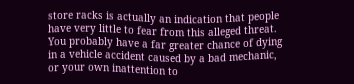store racks is actually an indication that people have very little to fear from this alleged threat. You probably have a far greater chance of dying in a vehicle accident caused by a bad mechanic, or your own inattention to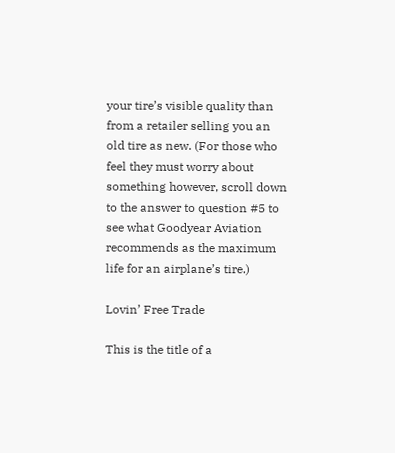your tire’s visible quality than from a retailer selling you an old tire as new. (For those who feel they must worry about something however, scroll down to the answer to question #5 to see what Goodyear Aviation recommends as the maximum life for an airplane’s tire.)

Lovin’ Free Trade

This is the title of a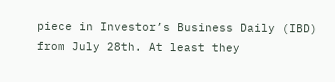piece in Investor’s Business Daily (IBD) from July 28th. At least they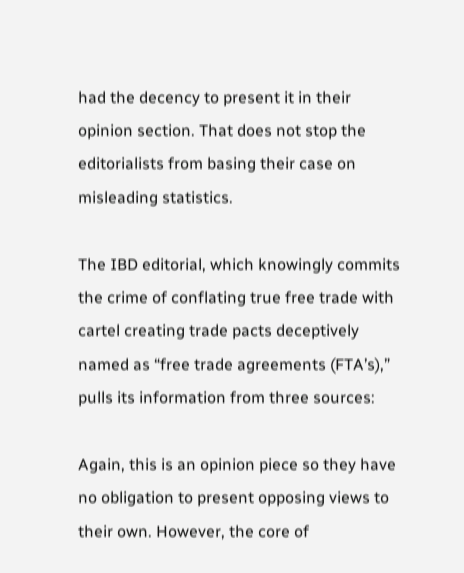had the decency to present it in their opinion section. That does not stop the editorialists from basing their case on misleading statistics.

The IBD editorial, which knowingly commits the crime of conflating true free trade with cartel creating trade pacts deceptively named as “free trade agreements (FTA’s),” pulls its information from three sources:

Again, this is an opinion piece so they have no obligation to present opposing views to their own. However, the core of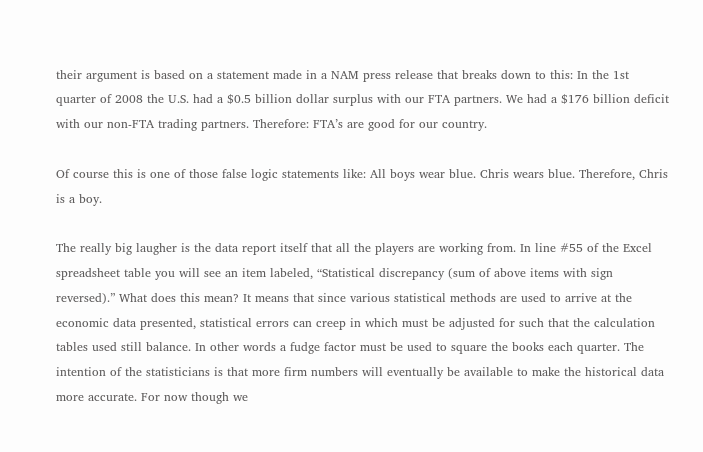their argument is based on a statement made in a NAM press release that breaks down to this: In the 1st quarter of 2008 the U.S. had a $0.5 billion dollar surplus with our FTA partners. We had a $176 billion deficit with our non-FTA trading partners. Therefore: FTA’s are good for our country.

Of course this is one of those false logic statements like: All boys wear blue. Chris wears blue. Therefore, Chris is a boy.

The really big laugher is the data report itself that all the players are working from. In line #55 of the Excel spreadsheet table you will see an item labeled, “Statistical discrepancy (sum of above items with sign reversed).” What does this mean? It means that since various statistical methods are used to arrive at the economic data presented, statistical errors can creep in which must be adjusted for such that the calculation tables used still balance. In other words a fudge factor must be used to square the books each quarter. The intention of the statisticians is that more firm numbers will eventually be available to make the historical data more accurate. For now though we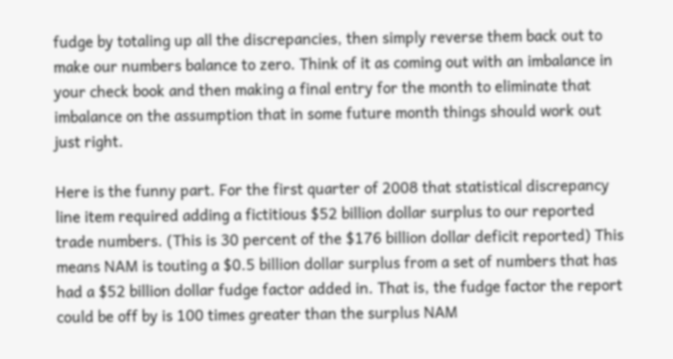fudge by totaling up all the discrepancies, then simply reverse them back out to make our numbers balance to zero. Think of it as coming out with an imbalance in your check book and then making a final entry for the month to eliminate that imbalance on the assumption that in some future month things should work out just right.

Here is the funny part. For the first quarter of 2008 that statistical discrepancy line item required adding a fictitious $52 billion dollar surplus to our reported trade numbers. (This is 30 percent of the $176 billion dollar deficit reported) This means NAM is touting a $0.5 billion dollar surplus from a set of numbers that has had a $52 billion dollar fudge factor added in. That is, the fudge factor the report could be off by is 100 times greater than the surplus NAM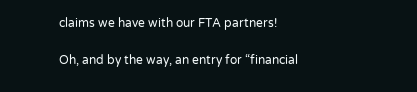claims we have with our FTA partners!

Oh, and by the way, an entry for “financial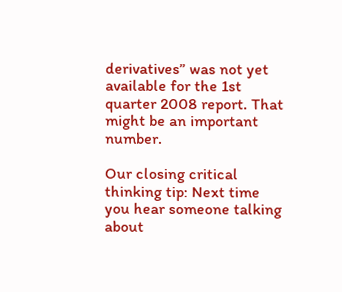derivatives” was not yet available for the 1st quarter 2008 report. That might be an important number.

Our closing critical thinking tip: Next time you hear someone talking about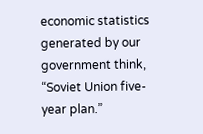economic statistics generated by our government think, “Soviet Union five- year plan.”